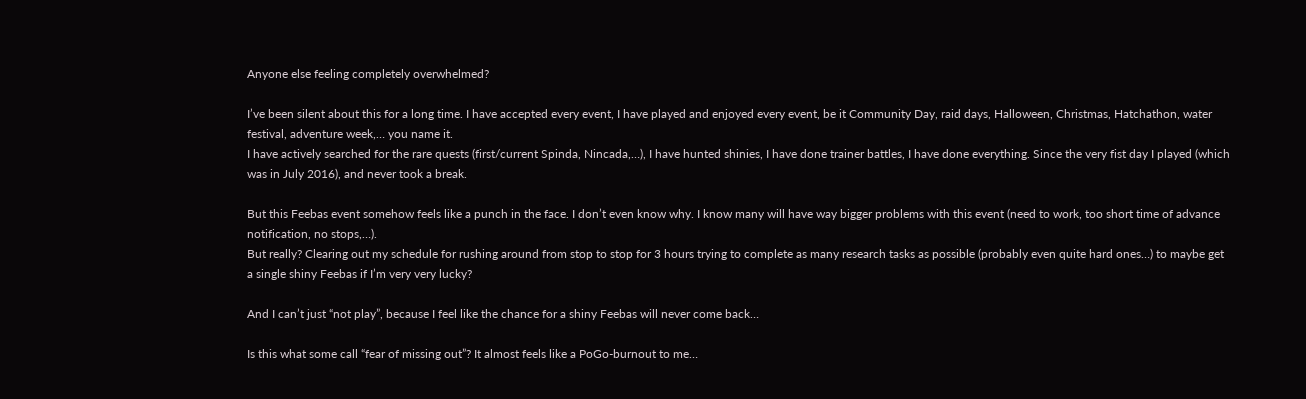Anyone else feeling completely overwhelmed?

I’ve been silent about this for a long time. I have accepted every event, I have played and enjoyed every event, be it Community Day, raid days, Halloween, Christmas, Hatchathon, water festival, adventure week,… you name it.
I have actively searched for the rare quests (first/current Spinda, Nincada,…), I have hunted shinies, I have done trainer battles, I have done everything. Since the very fist day I played (which was in July 2016), and never took a break.

But this Feebas event somehow feels like a punch in the face. I don’t even know why. I know many will have way bigger problems with this event (need to work, too short time of advance notification, no stops,…).
But really? Clearing out my schedule for rushing around from stop to stop for 3 hours trying to complete as many research tasks as possible (probably even quite hard ones…) to maybe get a single shiny Feebas if I’m very very lucky?

And I can’t just “not play”, because I feel like the chance for a shiny Feebas will never come back…

Is this what some call “fear of missing out”? It almost feels like a PoGo-burnout to me…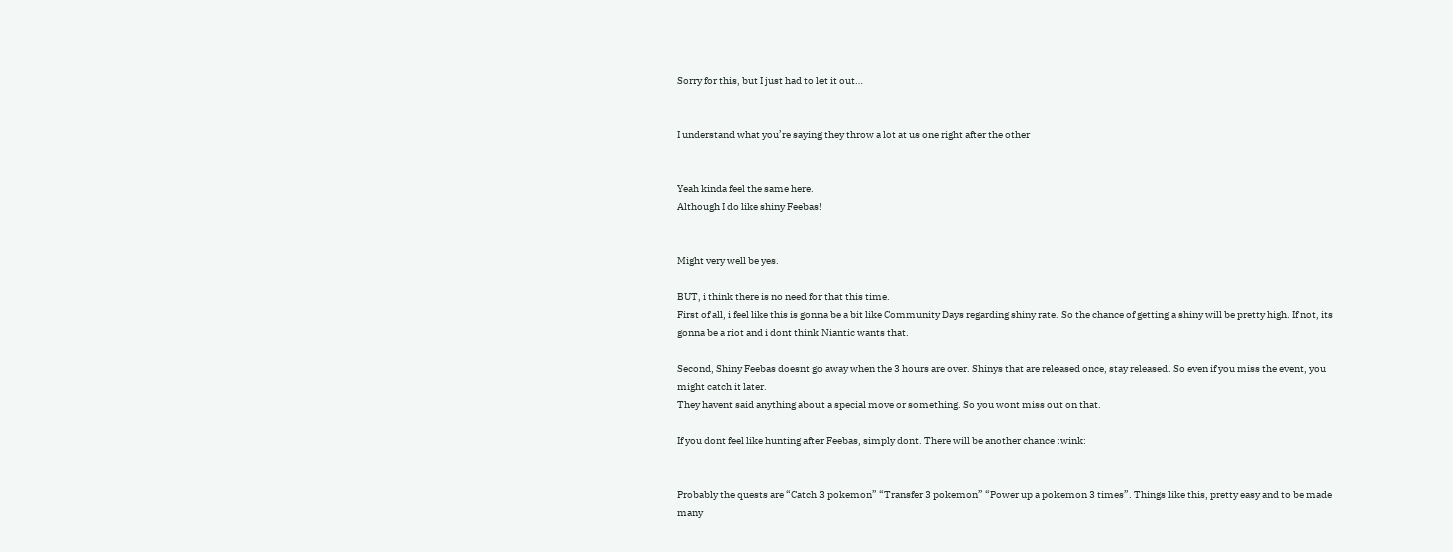Sorry for this, but I just had to let it out…


I understand what you’re saying they throw a lot at us one right after the other


Yeah kinda feel the same here.
Although I do like shiny Feebas!


Might very well be yes.

BUT, i think there is no need for that this time.
First of all, i feel like this is gonna be a bit like Community Days regarding shiny rate. So the chance of getting a shiny will be pretty high. If not, its gonna be a riot and i dont think Niantic wants that.

Second, Shiny Feebas doesnt go away when the 3 hours are over. Shinys that are released once, stay released. So even if you miss the event, you might catch it later.
They havent said anything about a special move or something. So you wont miss out on that.

If you dont feel like hunting after Feebas, simply dont. There will be another chance :wink:


Probably the quests are “Catch 3 pokemon” “Transfer 3 pokemon” “Power up a pokemon 3 times”. Things like this, pretty easy and to be made many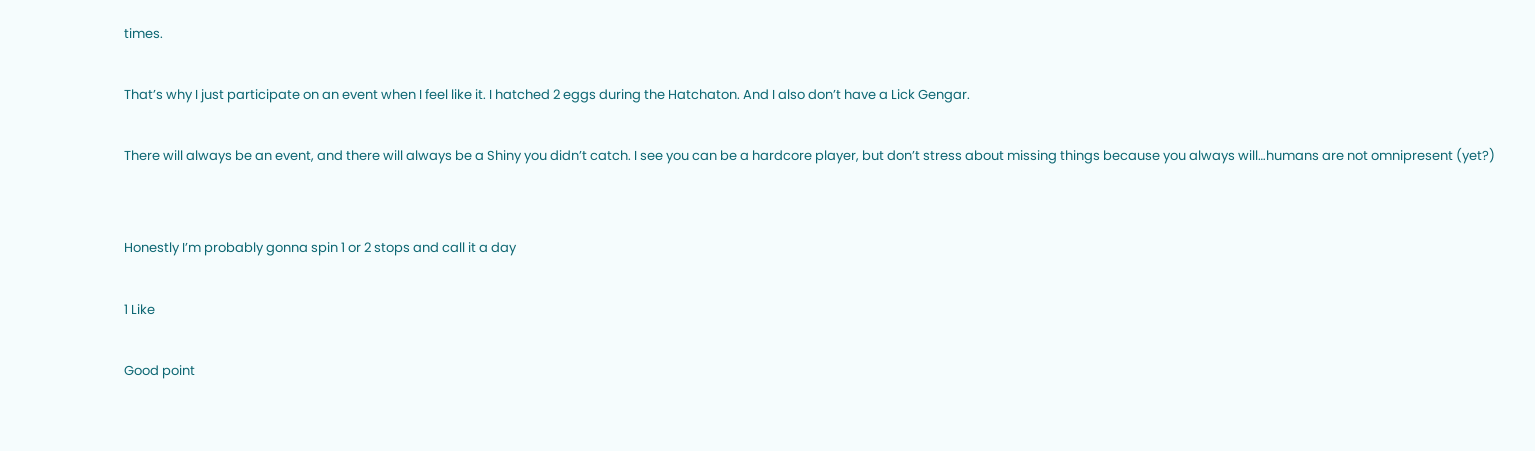times.

That’s why I just participate on an event when I feel like it. I hatched 2 eggs during the Hatchaton. And I also don’t have a Lick Gengar.

There will always be an event, and there will always be a Shiny you didn’t catch. I see you can be a hardcore player, but don’t stress about missing things because you always will…humans are not omnipresent (yet?)


Honestly I’m probably gonna spin 1 or 2 stops and call it a day

1 Like

Good point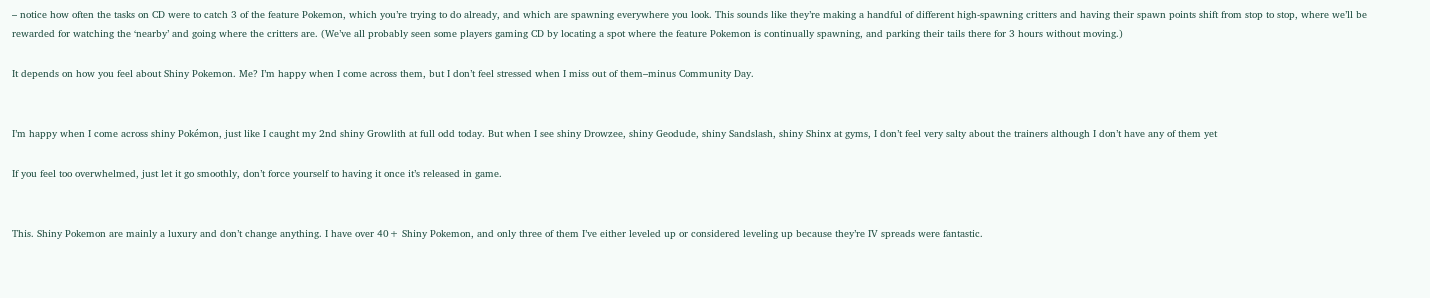– notice how often the tasks on CD were to catch 3 of the feature Pokemon, which you’re trying to do already, and which are spawning everywhere you look. This sounds like they’re making a handful of different high-spawning critters and having their spawn points shift from stop to stop, where we’ll be rewarded for watching the ‘nearby’ and going where the critters are. (We’ve all probably seen some players gaming CD by locating a spot where the feature Pokemon is continually spawning, and parking their tails there for 3 hours without moving.)

It depends on how you feel about Shiny Pokemon. Me? I’m happy when I come across them, but I don’t feel stressed when I miss out of them–minus Community Day.


I’m happy when I come across shiny Pokémon, just like I caught my 2nd shiny Growlith at full odd today. But when I see shiny Drowzee, shiny Geodude, shiny Sandslash, shiny Shinx at gyms, I don’t feel very salty about the trainers although I don’t have any of them yet

If you feel too overwhelmed, just let it go smoothly, don’t force yourself to having it once it’s released in game.


This. Shiny Pokemon are mainly a luxury and don’t change anything. I have over 40+ Shiny Pokemon, and only three of them I’ve either leveled up or considered leveling up because they’re IV spreads were fantastic.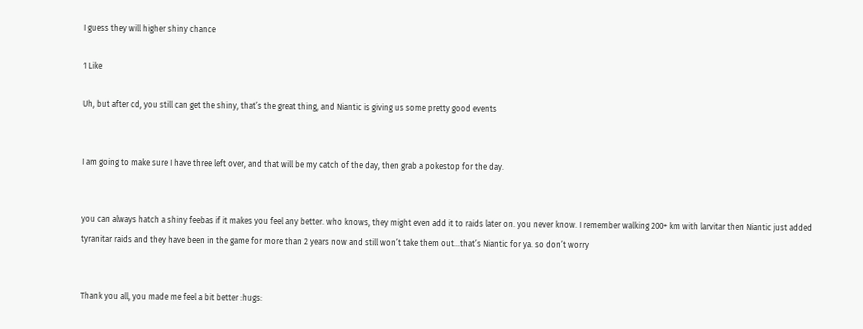I guess they will higher shiny chance

1 Like

Uh, but after cd, you still can get the shiny, that’s the great thing, and Niantic is giving us some pretty good events


I am going to make sure I have three left over, and that will be my catch of the day, then grab a pokestop for the day.


you can always hatch a shiny feebas if it makes you feel any better. who knows, they might even add it to raids later on. you never know. I remember walking 200+ km with larvitar then Niantic just added tyranitar raids and they have been in the game for more than 2 years now and still won’t take them out…that’s Niantic for ya. so don’t worry


Thank you all, you made me feel a bit better :hugs: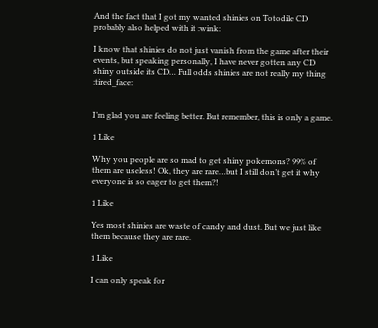And the fact that I got my wanted shinies on Totodile CD probably also helped with it :wink:

I know that shinies do not just vanish from the game after their events, but speaking personally, I have never gotten any CD shiny outside its CD… Full odds shinies are not really my thing :tired_face:


I’m glad you are feeling better. But remember, this is only a game.

1 Like

Why you people are so mad to get shiny pokemons? 99% of them are useless! Ok, they are rare…but I still don’t get it why everyone is so eager to get them?!

1 Like

Yes most shinies are waste of candy and dust. But we just like them because they are rare.

1 Like

I can only speak for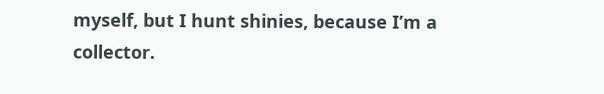myself, but I hunt shinies, because I’m a collector.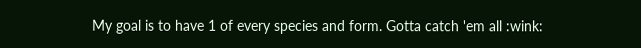My goal is to have 1 of every species and form. Gotta catch 'em all :wink: